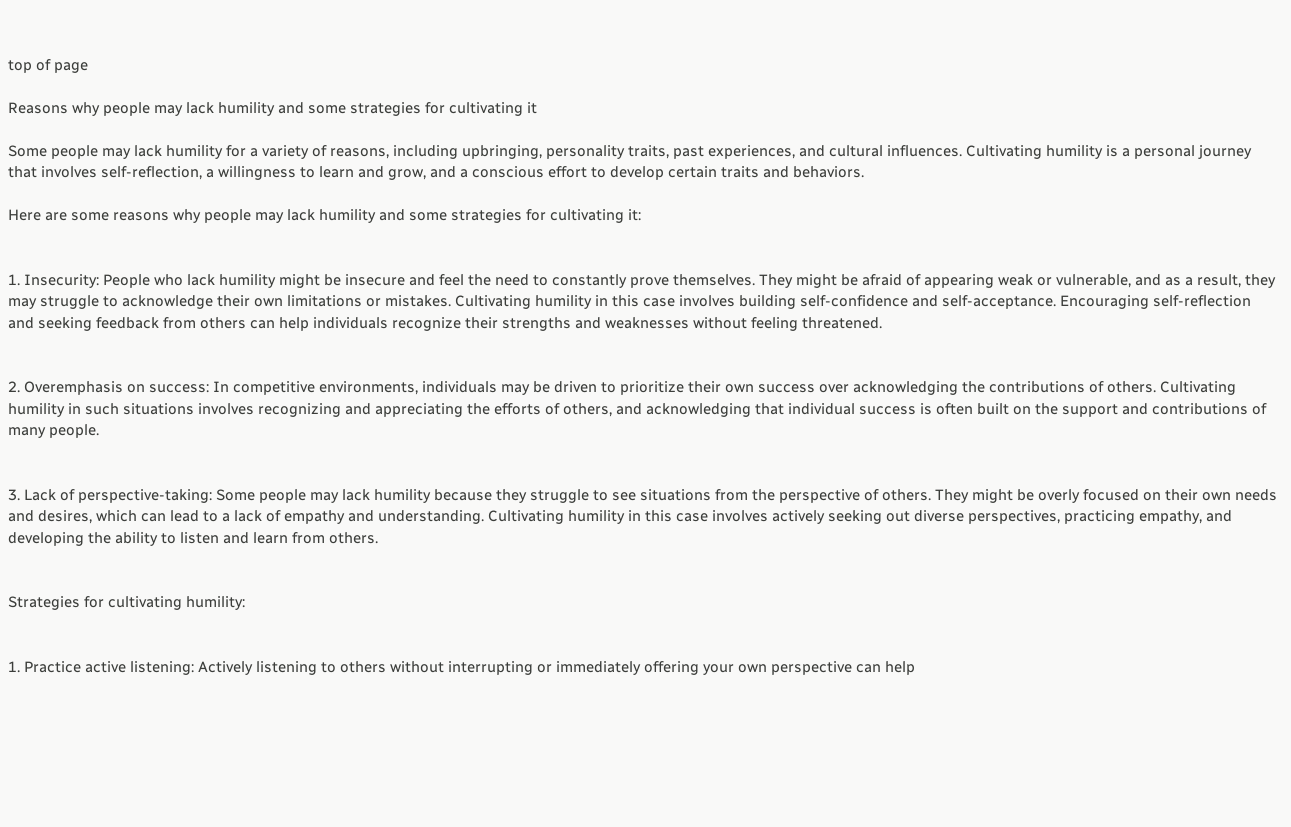top of page

Reasons why people may lack humility and some strategies for cultivating it

Some people may lack humility for a variety of reasons, including upbringing, personality traits, past experiences, and cultural influences. Cultivating humility is a personal journey that involves self-reflection, a willingness to learn and grow, and a conscious effort to develop certain traits and behaviors.

Here are some reasons why people may lack humility and some strategies for cultivating it:


1. Insecurity: People who lack humility might be insecure and feel the need to constantly prove themselves. They might be afraid of appearing weak or vulnerable, and as a result, they may struggle to acknowledge their own limitations or mistakes. Cultivating humility in this case involves building self-confidence and self-acceptance. Encouraging self-reflection and seeking feedback from others can help individuals recognize their strengths and weaknesses without feeling threatened.


2. Overemphasis on success: In competitive environments, individuals may be driven to prioritize their own success over acknowledging the contributions of others. Cultivating humility in such situations involves recognizing and appreciating the efforts of others, and acknowledging that individual success is often built on the support and contributions of many people.


3. Lack of perspective-taking: Some people may lack humility because they struggle to see situations from the perspective of others. They might be overly focused on their own needs and desires, which can lead to a lack of empathy and understanding. Cultivating humility in this case involves actively seeking out diverse perspectives, practicing empathy, and developing the ability to listen and learn from others.


Strategies for cultivating humility:


1. Practice active listening: Actively listening to others without interrupting or immediately offering your own perspective can help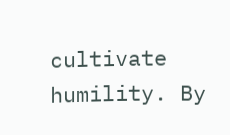cultivate humility. By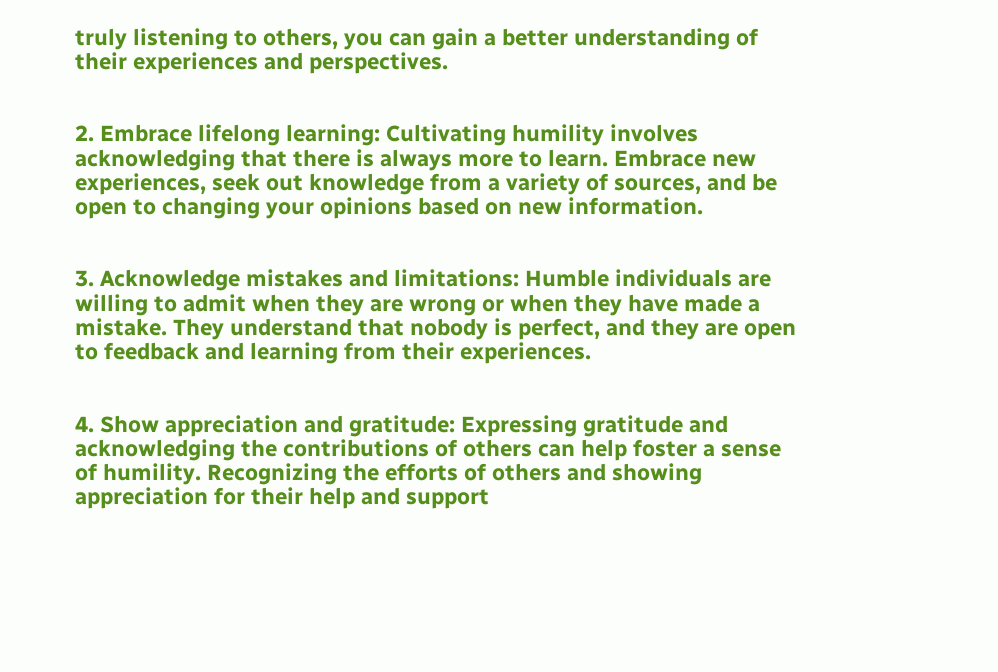truly listening to others, you can gain a better understanding of their experiences and perspectives.


2. Embrace lifelong learning: Cultivating humility involves acknowledging that there is always more to learn. Embrace new experiences, seek out knowledge from a variety of sources, and be open to changing your opinions based on new information.


3. Acknowledge mistakes and limitations: Humble individuals are willing to admit when they are wrong or when they have made a mistake. They understand that nobody is perfect, and they are open to feedback and learning from their experiences.


4. Show appreciation and gratitude: Expressing gratitude and acknowledging the contributions of others can help foster a sense of humility. Recognizing the efforts of others and showing appreciation for their help and support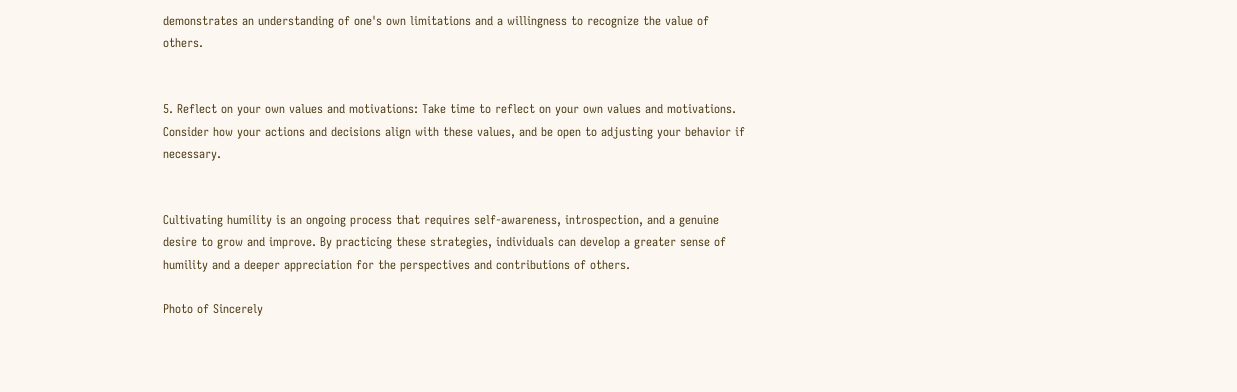demonstrates an understanding of one's own limitations and a willingness to recognize the value of others.


5. Reflect on your own values and motivations: Take time to reflect on your own values and motivations. Consider how your actions and decisions align with these values, and be open to adjusting your behavior if necessary.


Cultivating humility is an ongoing process that requires self-awareness, introspection, and a genuine desire to grow and improve. By practicing these strategies, individuals can develop a greater sense of humility and a deeper appreciation for the perspectives and contributions of others.

Photo of Sincerely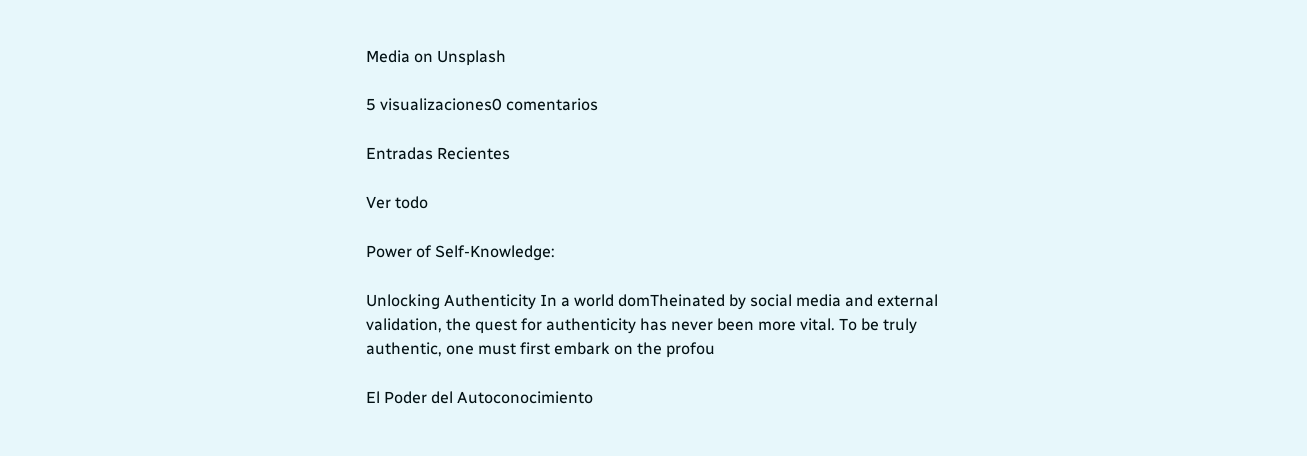Media on Unsplash

5 visualizaciones0 comentarios

Entradas Recientes

Ver todo

Power of Self-Knowledge:

Unlocking Authenticity In a world domTheinated by social media and external validation, the quest for authenticity has never been more vital. To be truly authentic, one must first embark on the profou

El Poder del Autoconocimiento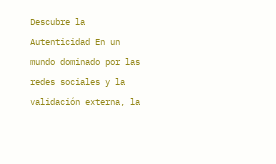Descubre la Autenticidad En un mundo dominado por las redes sociales y la validación externa, la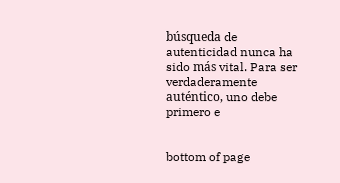búsqueda de autenticidad nunca ha sido más vital. Para ser verdaderamente auténtico, uno debe primero e


bottom of page